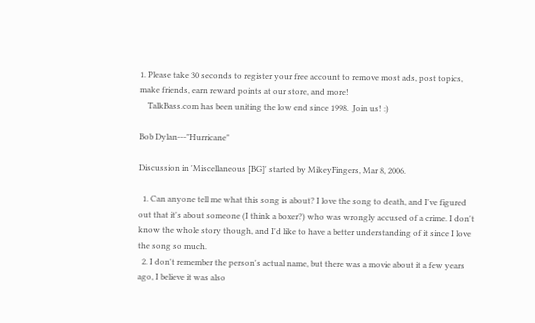1. Please take 30 seconds to register your free account to remove most ads, post topics, make friends, earn reward points at our store, and more!
    TalkBass.com has been uniting the low end since 1998.  Join us! :)

Bob Dylan---"Hurricane"

Discussion in 'Miscellaneous [BG]' started by MikeyFingers, Mar 8, 2006.

  1. Can anyone tell me what this song is about? I love the song to death, and I've figured out that it's about someone (I think a boxer?) who was wrongly accused of a crime. I don't know the whole story though, and I'd like to have a better understanding of it since I love the song so much.
  2. I don't remember the person's actual name, but there was a movie about it a few years ago, I believe it was also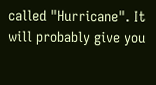called "Hurricane". It will probably give you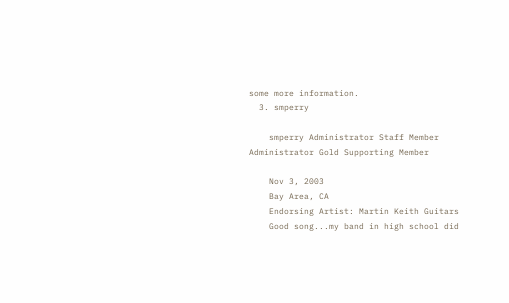some more information.
  3. smperry

    smperry Administrator Staff Member Administrator Gold Supporting Member

    Nov 3, 2003
    Bay Area, CA
    Endorsing Artist: Martin Keith Guitars
    Good song...my band in high school did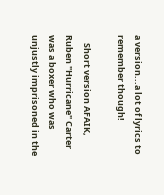a version...a lot of lyrics to remember though!

    Short version AFAIK, Ruben "Hurricane" Carter was a boxer who was unjustly imprisoned in the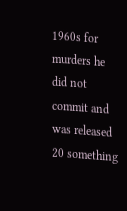1960s for murders he did not commit and was released 20 something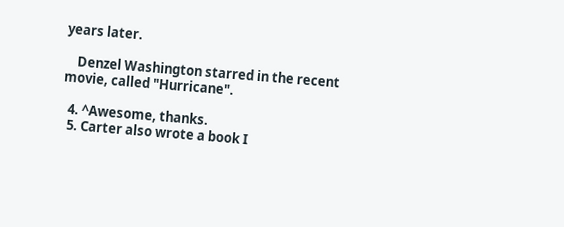years later.

    Denzel Washington starred in the recent movie, called "Hurricane".

  4. ^Awesome, thanks.
  5. Carter also wrote a book I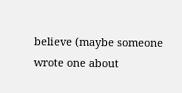believe (maybe someone wrote one about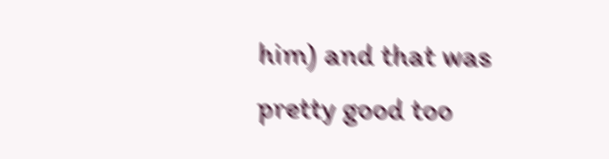him) and that was pretty good too